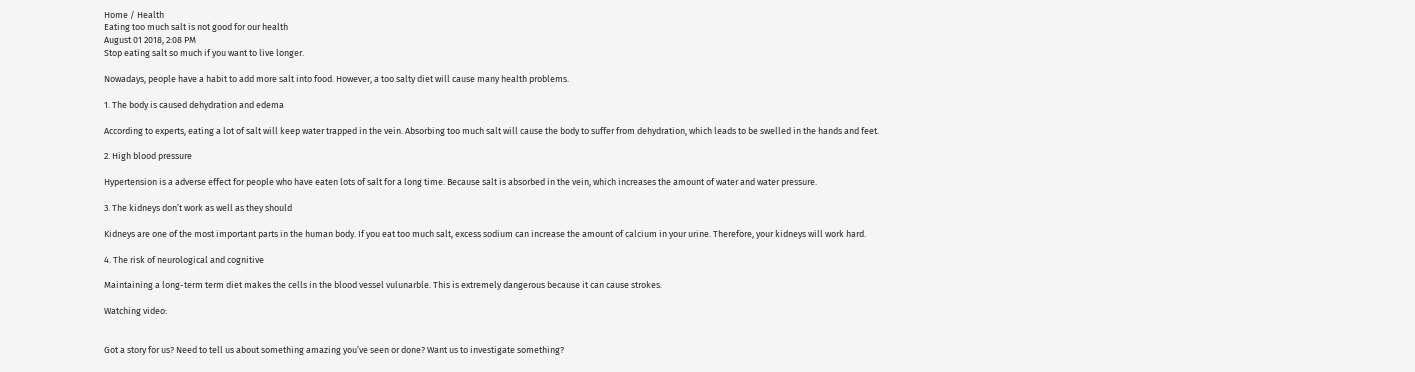Home / Health
Eating too much salt is not good for our health
August 01 2018, 2:08 PM
Stop eating salt so much if you want to live longer.

Nowadays, people have a habit to add more salt into food. However, a too salty diet will cause many health problems.

1. The body is caused dehydration and edema

According to experts, eating a lot of salt will keep water trapped in the vein. Absorbing too much salt will cause the body to suffer from dehydration, which leads to be swelled in the hands and feet.

2. High blood pressure

Hypertension is a adverse effect for people who have eaten lots of salt for a long time. Because salt is absorbed in the vein, which increases the amount of water and water pressure.

3. The kidneys don’t work as well as they should

Kidneys are one of the most important parts in the human body. If you eat too much salt, excess sodium can increase the amount of calcium in your urine. Therefore, your kidneys will work hard.

4. The risk of neurological and cognitive

Maintaining a long-term term diet makes the cells in the blood vessel vulunarble. This is extremely dangerous because it can cause strokes.

Watching video:


Got a story for us? Need to tell us about something amazing you’ve seen or done? Want us to investigate something?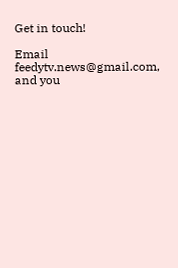Get in touch!

Email feedytv.news@gmail.com, and you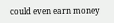could even earn money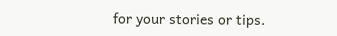for your stories or tips.